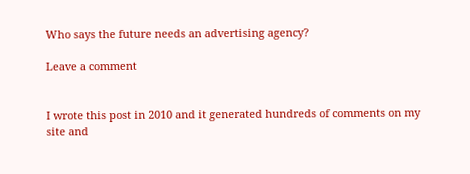Who says the future needs an advertising agency?

Leave a comment


I wrote this post in 2010 and it generated hundreds of comments on my site and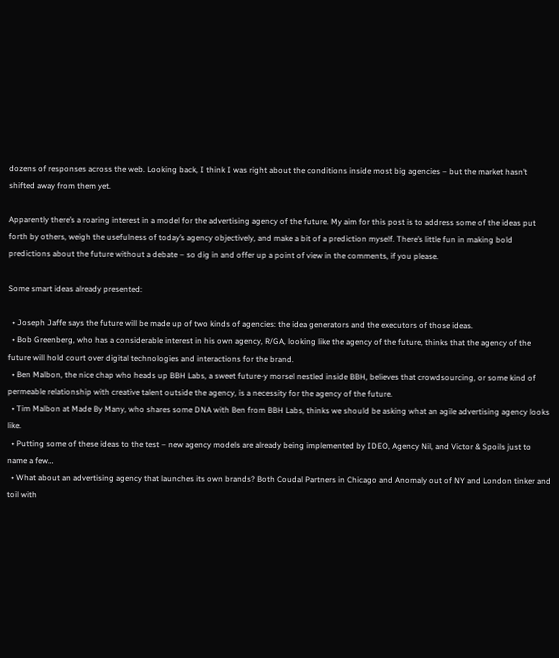dozens of responses across the web. Looking back, I think I was right about the conditions inside most big agencies – but the market hasn’t shifted away from them yet.

Apparently there’s a roaring interest in a model for the advertising agency of the future. My aim for this post is to address some of the ideas put forth by others, weigh the usefulness of today’s agency objectively, and make a bit of a prediction myself. There’s little fun in making bold predictions about the future without a debate – so dig in and offer up a point of view in the comments, if you please.

Some smart ideas already presented:

  • Joseph Jaffe says the future will be made up of two kinds of agencies: the idea generators and the executors of those ideas.
  • Bob Greenberg, who has a considerable interest in his own agency, R/GA, looking like the agency of the future, thinks that the agency of the future will hold court over digital technologies and interactions for the brand.
  • Ben Malbon, the nice chap who heads up BBH Labs, a sweet future-y morsel nestled inside BBH, believes that crowdsourcing, or some kind of permeable relationship with creative talent outside the agency, is a necessity for the agency of the future.
  • Tim Malbon at Made By Many, who shares some DNA with Ben from BBH Labs, thinks we should be asking what an agile advertising agency looks like.
  • Putting some of these ideas to the test – new agency models are already being implemented by IDEO, Agency Nil, and Victor & Spoils just to name a few…
  • What about an advertising agency that launches its own brands? Both Coudal Partners in Chicago and Anomaly out of NY and London tinker and toil with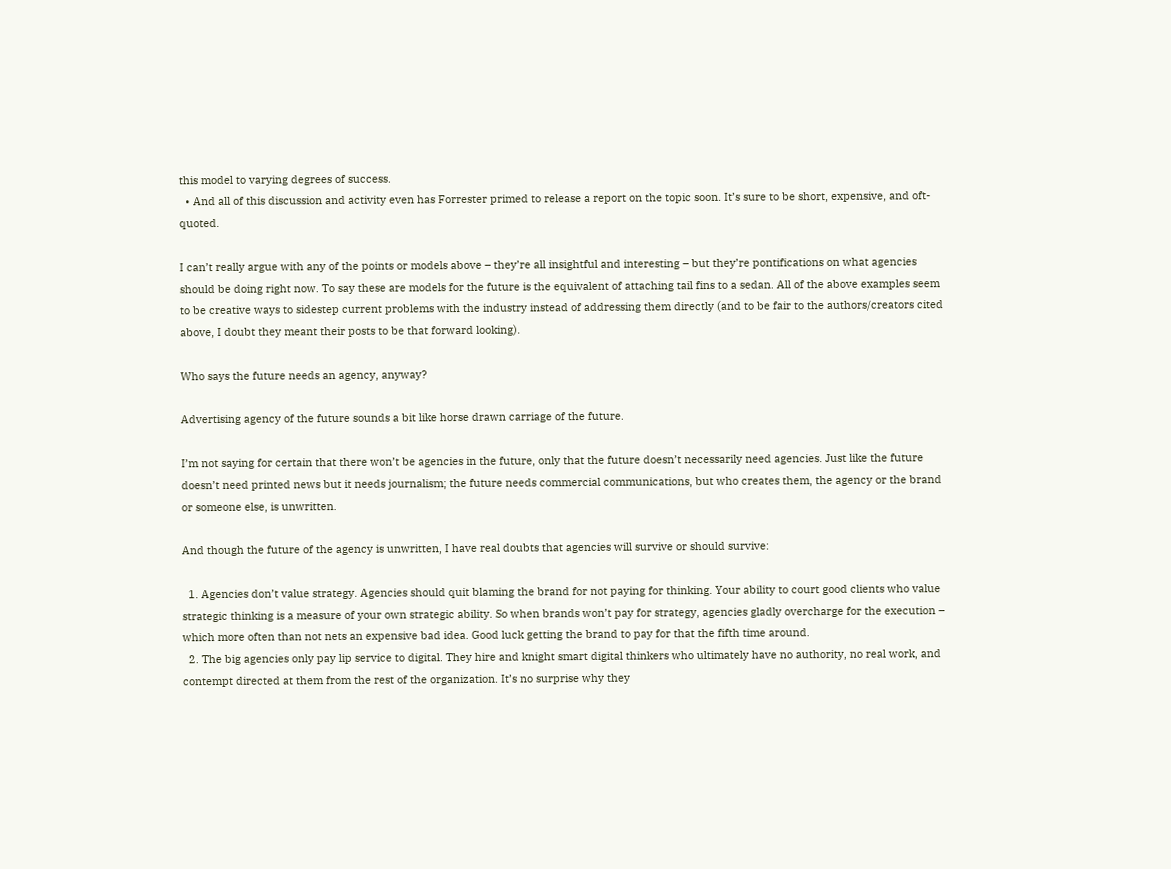this model to varying degrees of success.
  • And all of this discussion and activity even has Forrester primed to release a report on the topic soon. It’s sure to be short, expensive, and oft-quoted.

I can’t really argue with any of the points or models above – they’re all insightful and interesting – but they’re pontifications on what agencies should be doing right now. To say these are models for the future is the equivalent of attaching tail fins to a sedan. All of the above examples seem to be creative ways to sidestep current problems with the industry instead of addressing them directly (and to be fair to the authors/creators cited above, I doubt they meant their posts to be that forward looking).

Who says the future needs an agency, anyway?

Advertising agency of the future sounds a bit like horse drawn carriage of the future.

I’m not saying for certain that there won’t be agencies in the future, only that the future doesn’t necessarily need agencies. Just like the future doesn’t need printed news but it needs journalism; the future needs commercial communications, but who creates them, the agency or the brand or someone else, is unwritten.

And though the future of the agency is unwritten, I have real doubts that agencies will survive or should survive:

  1. Agencies don’t value strategy. Agencies should quit blaming the brand for not paying for thinking. Your ability to court good clients who value strategic thinking is a measure of your own strategic ability. So when brands won’t pay for strategy, agencies gladly overcharge for the execution – which more often than not nets an expensive bad idea. Good luck getting the brand to pay for that the fifth time around.
  2. The big agencies only pay lip service to digital. They hire and knight smart digital thinkers who ultimately have no authority, no real work, and contempt directed at them from the rest of the organization. It’s no surprise why they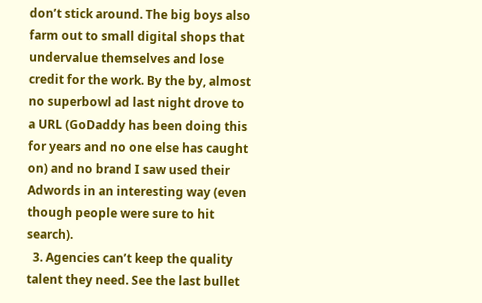don’t stick around. The big boys also farm out to small digital shops that undervalue themselves and lose credit for the work. By the by, almost no superbowl ad last night drove to a URL (GoDaddy has been doing this for years and no one else has caught on) and no brand I saw used their Adwords in an interesting way (even though people were sure to hit search).
  3. Agencies can’t keep the quality talent they need. See the last bullet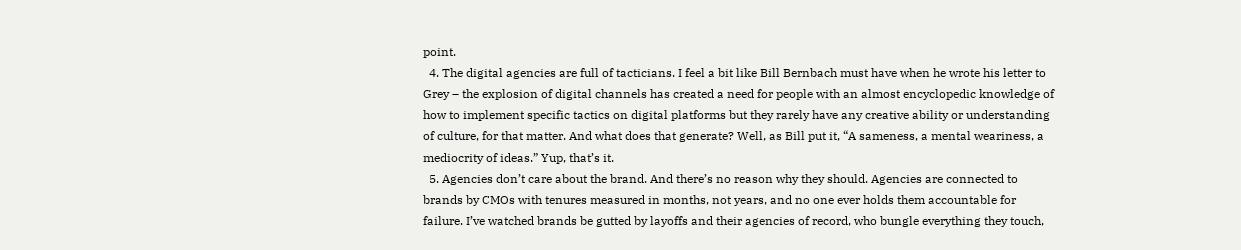point.
  4. The digital agencies are full of tacticians. I feel a bit like Bill Bernbach must have when he wrote his letter to Grey – the explosion of digital channels has created a need for people with an almost encyclopedic knowledge of how to implement specific tactics on digital platforms but they rarely have any creative ability or understanding of culture, for that matter. And what does that generate? Well, as Bill put it, “A sameness, a mental weariness, a mediocrity of ideas.” Yup, that’s it.
  5. Agencies don’t care about the brand. And there’s no reason why they should. Agencies are connected to brands by CMOs with tenures measured in months, not years, and no one ever holds them accountable for failure. I’ve watched brands be gutted by layoffs and their agencies of record, who bungle everything they touch,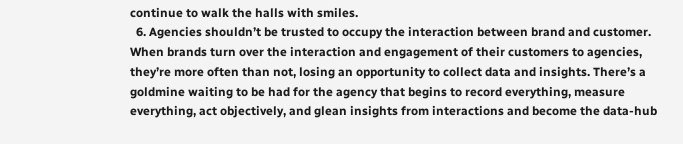continue to walk the halls with smiles.
  6. Agencies shouldn’t be trusted to occupy the interaction between brand and customer. When brands turn over the interaction and engagement of their customers to agencies, they’re more often than not, losing an opportunity to collect data and insights. There’s a goldmine waiting to be had for the agency that begins to record everything, measure everything, act objectively, and glean insights from interactions and become the data-hub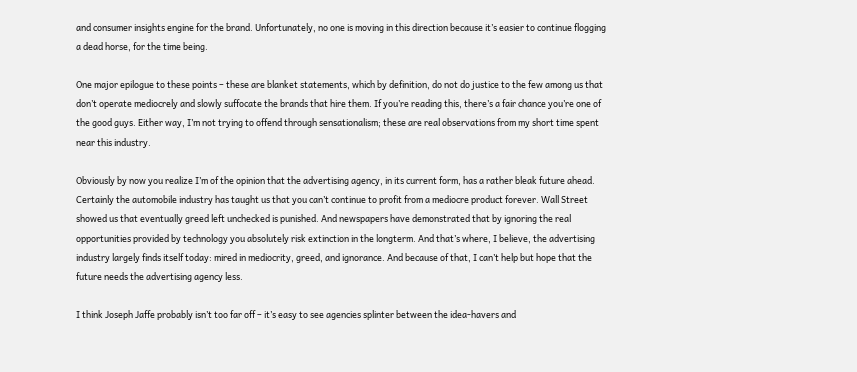and consumer insights engine for the brand. Unfortunately, no one is moving in this direction because it’s easier to continue flogging a dead horse, for the time being.

One major epilogue to these points – these are blanket statements, which by definition, do not do justice to the few among us that don’t operate mediocrely and slowly suffocate the brands that hire them. If you’re reading this, there’s a fair chance you’re one of the good guys. Either way, I’m not trying to offend through sensationalism; these are real observations from my short time spent near this industry.

Obviously by now you realize I’m of the opinion that the advertising agency, in its current form, has a rather bleak future ahead. Certainly the automobile industry has taught us that you can’t continue to profit from a mediocre product forever. Wall Street showed us that eventually greed left unchecked is punished. And newspapers have demonstrated that by ignoring the real opportunities provided by technology you absolutely risk extinction in the longterm. And that’s where, I believe, the advertising industry largely finds itself today: mired in mediocrity, greed, and ignorance. And because of that, I can’t help but hope that the future needs the advertising agency less.

I think Joseph Jaffe probably isn’t too far off – it’s easy to see agencies splinter between the idea-havers and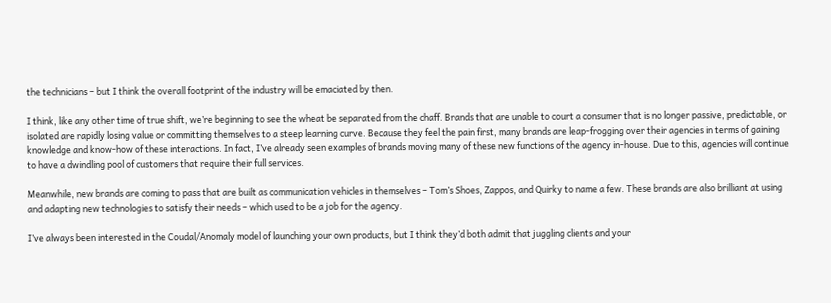the technicians – but I think the overall footprint of the industry will be emaciated by then.

I think, like any other time of true shift, we’re beginning to see the wheat be separated from the chaff. Brands that are unable to court a consumer that is no longer passive, predictable, or isolated are rapidly losing value or committing themselves to a steep learning curve. Because they feel the pain first, many brands are leap-frogging over their agencies in terms of gaining knowledge and know-how of these interactions. In fact, I’ve already seen examples of brands moving many of these new functions of the agency in-house. Due to this, agencies will continue to have a dwindling pool of customers that require their full services.

Meanwhile, new brands are coming to pass that are built as communication vehicles in themselves – Tom’s Shoes, Zappos, and Quirky to name a few. These brands are also brilliant at using and adapting new technologies to satisfy their needs – which used to be a job for the agency.

I’ve always been interested in the Coudal/Anomaly model of launching your own products, but I think they’d both admit that juggling clients and your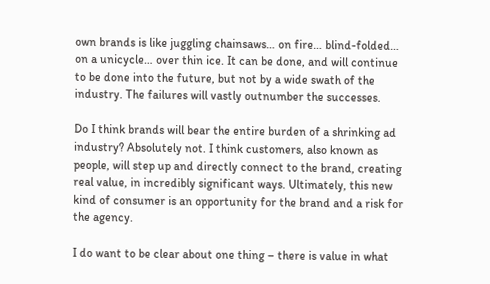own brands is like juggling chainsaws… on fire… blind-folded… on a unicycle… over thin ice. It can be done, and will continue to be done into the future, but not by a wide swath of the industry. The failures will vastly outnumber the successes.

Do I think brands will bear the entire burden of a shrinking ad industry? Absolutely not. I think customers, also known as people, will step up and directly connect to the brand, creating real value, in incredibly significant ways. Ultimately, this new kind of consumer is an opportunity for the brand and a risk for the agency.

I do want to be clear about one thing – there is value in what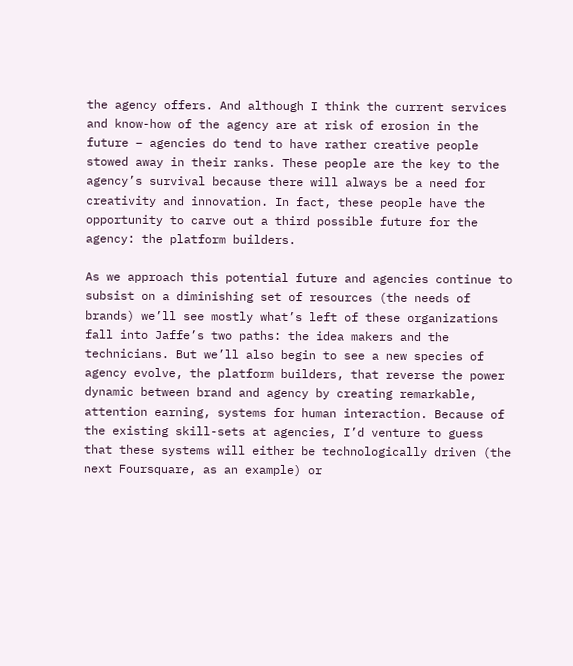the agency offers. And although I think the current services and know-how of the agency are at risk of erosion in the future – agencies do tend to have rather creative people stowed away in their ranks. These people are the key to the agency’s survival because there will always be a need for creativity and innovation. In fact, these people have the opportunity to carve out a third possible future for the agency: the platform builders.

As we approach this potential future and agencies continue to subsist on a diminishing set of resources (the needs of brands) we’ll see mostly what’s left of these organizations fall into Jaffe’s two paths: the idea makers and the technicians. But we’ll also begin to see a new species of agency evolve, the platform builders, that reverse the power dynamic between brand and agency by creating remarkable, attention earning, systems for human interaction. Because of the existing skill-sets at agencies, I’d venture to guess that these systems will either be technologically driven (the next Foursquare, as an example) or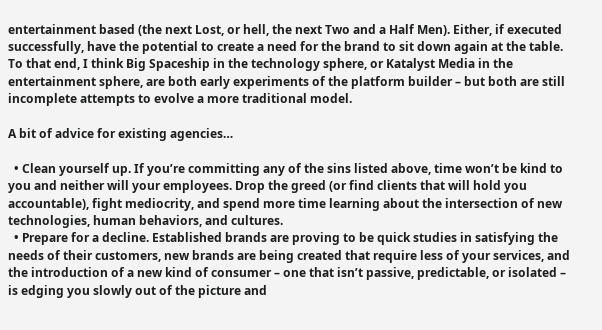entertainment based (the next Lost, or hell, the next Two and a Half Men). Either, if executed successfully, have the potential to create a need for the brand to sit down again at the table. To that end, I think Big Spaceship in the technology sphere, or Katalyst Media in the entertainment sphere, are both early experiments of the platform builder – but both are still incomplete attempts to evolve a more traditional model.

A bit of advice for existing agencies…

  • Clean yourself up. If you’re committing any of the sins listed above, time won’t be kind to you and neither will your employees. Drop the greed (or find clients that will hold you accountable), fight mediocrity, and spend more time learning about the intersection of new technologies, human behaviors, and cultures.
  • Prepare for a decline. Established brands are proving to be quick studies in satisfying the needs of their customers, new brands are being created that require less of your services, and the introduction of a new kind of consumer – one that isn’t passive, predictable, or isolated – is edging you slowly out of the picture and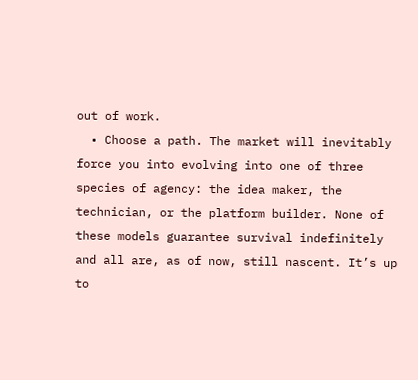out of work.
  • Choose a path. The market will inevitably force you into evolving into one of three species of agency: the idea maker, the technician, or the platform builder. None of these models guarantee survival indefinitely and all are, as of now, still nascent. It’s up to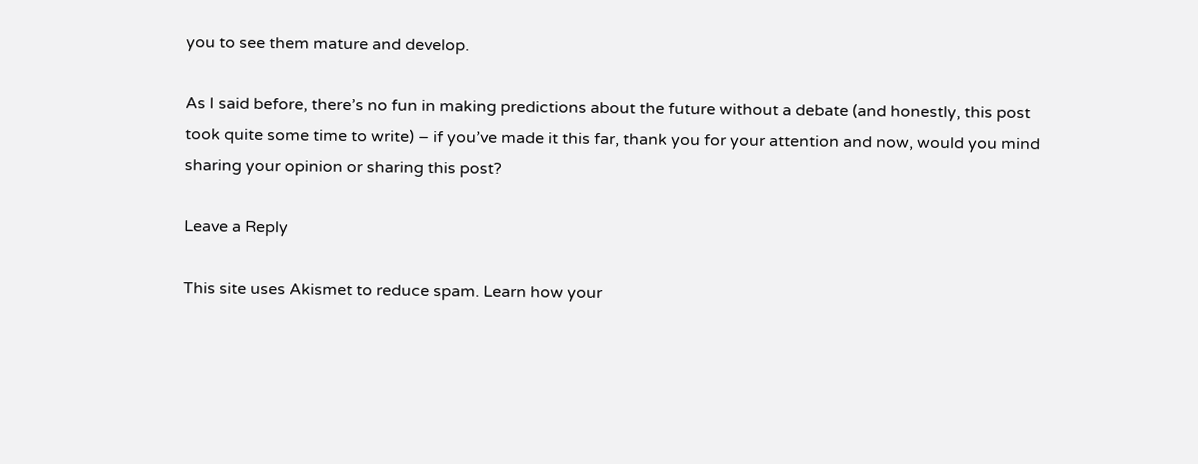you to see them mature and develop.

As I said before, there’s no fun in making predictions about the future without a debate (and honestly, this post took quite some time to write) – if you’ve made it this far, thank you for your attention and now, would you mind sharing your opinion or sharing this post?

Leave a Reply

This site uses Akismet to reduce spam. Learn how your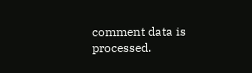comment data is processed.